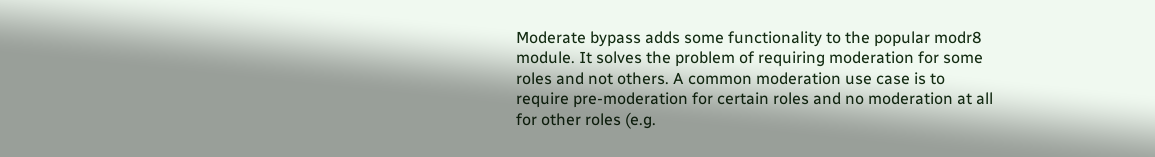Moderate bypass adds some functionality to the popular modr8 module. It solves the problem of requiring moderation for some roles and not others. A common moderation use case is to require pre-moderation for certain roles and no moderation at all for other roles (e.g.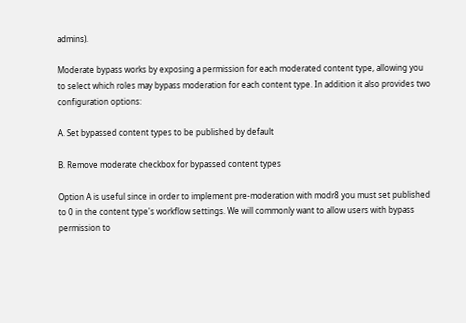admins).

Moderate bypass works by exposing a permission for each moderated content type, allowing you to select which roles may bypass moderation for each content type. In addition it also provides two configuration options:

A. Set bypassed content types to be published by default

B. Remove moderate checkbox for bypassed content types

Option A is useful since in order to implement pre-moderation with modr8 you must set published to 0 in the content type's workflow settings. We will commonly want to allow users with bypass permission to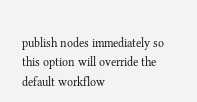publish nodes immediately so this option will override the default workflow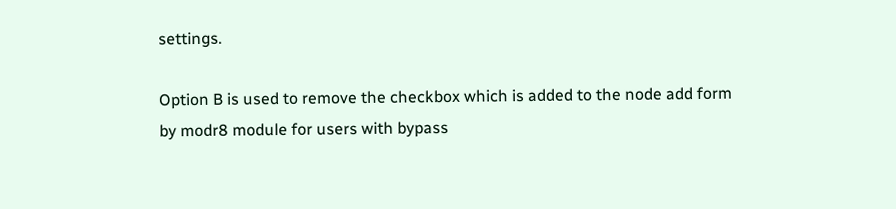settings.

Option B is used to remove the checkbox which is added to the node add form by modr8 module for users with bypass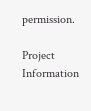permission.

Project Information